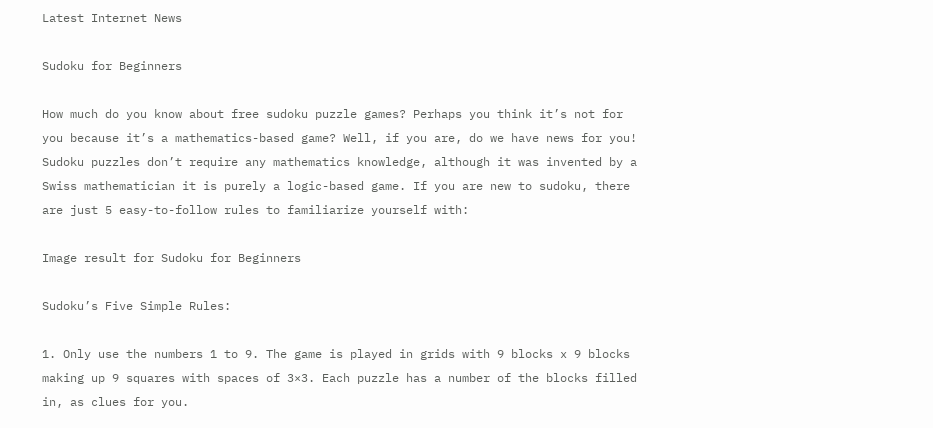Latest Internet News

Sudoku for Beginners

How much do you know about free sudoku puzzle games? Perhaps you think it’s not for you because it’s a mathematics-based game? Well, if you are, do we have news for you! Sudoku puzzles don’t require any mathematics knowledge, although it was invented by a Swiss mathematician it is purely a logic-based game. If you are new to sudoku, there are just 5 easy-to-follow rules to familiarize yourself with:

Image result for Sudoku for Beginners

Sudoku’s Five Simple Rules:

1. Only use the numbers 1 to 9. The game is played in grids with 9 blocks x 9 blocks making up 9 squares with spaces of 3×3. Each puzzle has a number of the blocks filled in, as clues for you.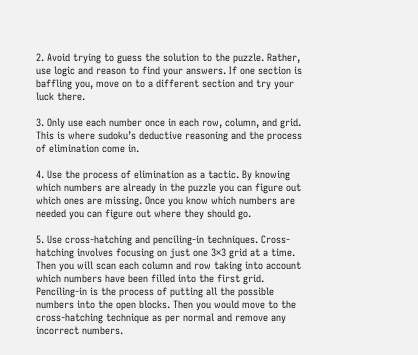2. Avoid trying to guess the solution to the puzzle. Rather, use logic and reason to find your answers. If one section is baffling you, move on to a different section and try your luck there.

3. Only use each number once in each row, column, and grid. This is where sudoku’s deductive reasoning and the process of elimination come in.

4. Use the process of elimination as a tactic. By knowing which numbers are already in the puzzle you can figure out which ones are missing. Once you know which numbers are needed you can figure out where they should go.

5. Use cross-hatching and penciling-in techniques. Cross-hatching involves focusing on just one 3×3 grid at a time. Then you will scan each column and row taking into account which numbers have been filled into the first grid. Penciling-in is the process of putting all the possible numbers into the open blocks. Then you would move to the cross-hatching technique as per normal and remove any incorrect numbers.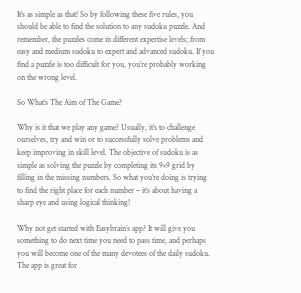It’s as simple as that! So by following these five rules, you should be able to find the solution to any sudoku puzzle. And remember, the puzzles come in different expertise levels; from easy and medium sudoku to expert and advanced sudoku. If you find a puzzle is too difficult for you, you’re probably working on the wrong level.

So What’s The Aim of The Game?

Why is it that we play any game? Usually, it’s to challenge ourselves, try and win or to successfully solve problems and keep improving in skill level. The objective of sudoku is as simple as solving the puzzle by completing its 9×9 grid by filling in the missing numbers. So what you’re doing is trying to find the right place for each number – it’s about having a sharp eye and using logical thinking!

Why not get started with Easybrain’s app? It will give you something to do next time you need to pass time, and perhaps you will become one of the many devotees of the daily sudoku. The app is great for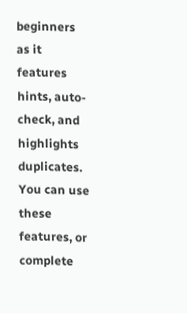beginners as it features hints, auto-check, and highlights duplicates. You can use these features, or complete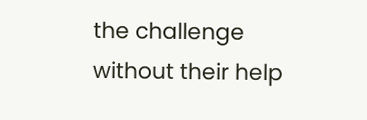the challenge without their help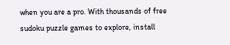when you are a pro. With thousands of free sudoku puzzle games to explore, install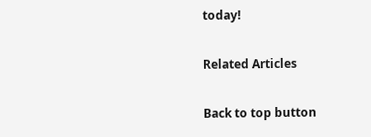today!

Related Articles

Back to top button